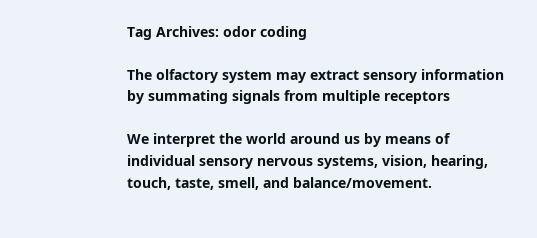Tag Archives: odor coding

The olfactory system may extract sensory information by summating signals from multiple receptors

We interpret the world around us by means of individual sensory nervous systems, vision, hearing, touch, taste, smell, and balance/movement.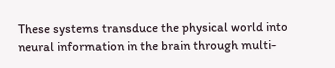These systems transduce the physical world into neural information in the brain through multi-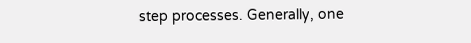step processes. Generally, one